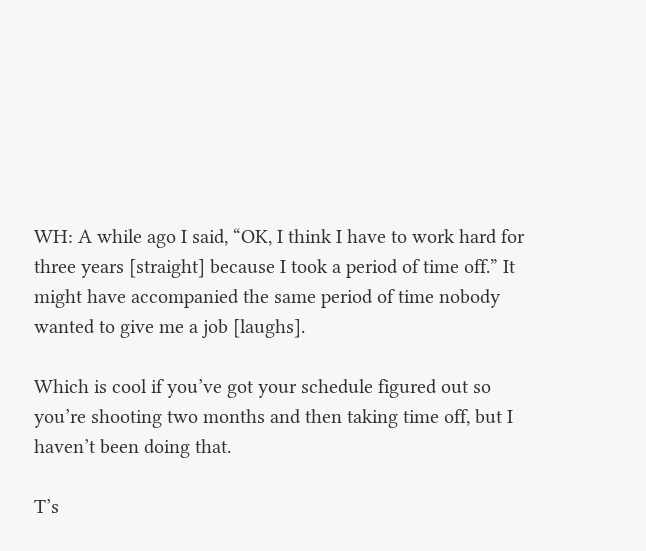WH: A while ago I said, “OK, I think I have to work hard for three years [straight] because I took a period of time off.” It might have accompanied the same period of time nobody wanted to give me a job [laughs].

Which is cool if you’ve got your schedule figured out so you’re shooting two months and then taking time off, but I haven’t been doing that.

T’s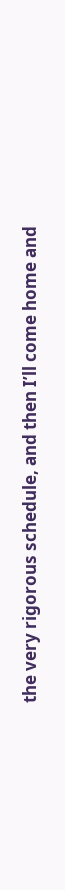the very rigorous schedule, and then I’ll come home and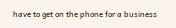have to get on the phone for a business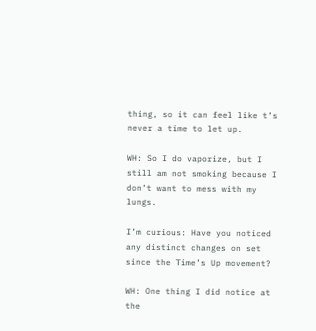thing, so it can feel like t’s never a time to let up.

WH: So I do vaporize, but I still am not smoking because I don’t want to mess with my lungs.

I’m curious: Have you noticed any distinct changes on set since the Time’s Up movement?

WH: One thing I did notice at the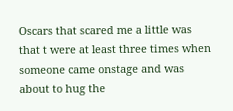Oscars that scared me a little was that t were at least three times when someone came onstage and was about to hug the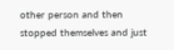other person and then stopped themselves and just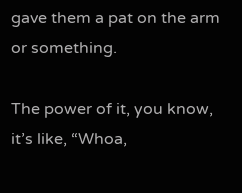gave them a pat on the arm or something.

The power of it, you know, it’s like, “Whoa,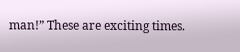man!” These are exciting times.